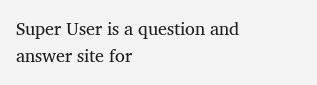Super User is a question and answer site for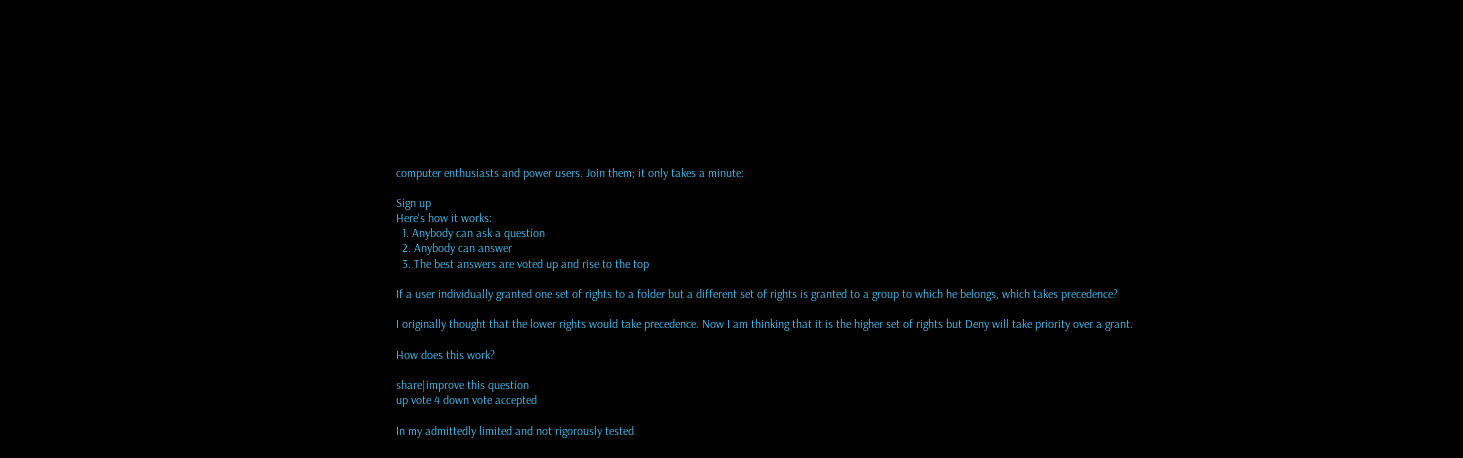computer enthusiasts and power users. Join them; it only takes a minute:

Sign up
Here's how it works:
  1. Anybody can ask a question
  2. Anybody can answer
  3. The best answers are voted up and rise to the top

If a user individually granted one set of rights to a folder but a different set of rights is granted to a group to which he belongs, which takes precedence?

I originally thought that the lower rights would take precedence. Now I am thinking that it is the higher set of rights but Deny will take priority over a grant.

How does this work?

share|improve this question
up vote 4 down vote accepted

In my admittedly limited and not rigorously tested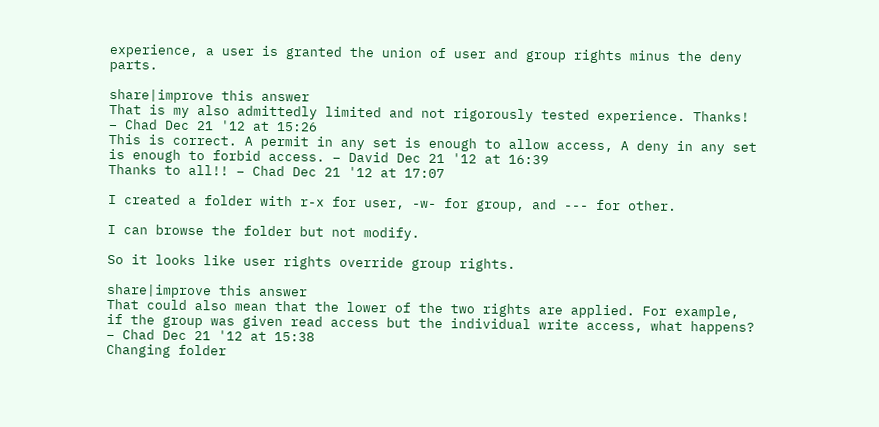experience, a user is granted the union of user and group rights minus the deny parts.

share|improve this answer
That is my also admittedly limited and not rigorously tested experience. Thanks! – Chad Dec 21 '12 at 15:26
This is correct. A permit in any set is enough to allow access, A deny in any set is enough to forbid access. – David Dec 21 '12 at 16:39
Thanks to all!! – Chad Dec 21 '12 at 17:07

I created a folder with r-x for user, -w- for group, and --- for other.

I can browse the folder but not modify.

So it looks like user rights override group rights.

share|improve this answer
That could also mean that the lower of the two rights are applied. For example, if the group was given read access but the individual write access, what happens? – Chad Dec 21 '12 at 15:38
Changing folder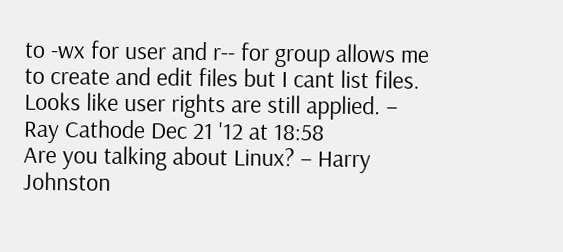to -wx for user and r-- for group allows me to create and edit files but I cant list files. Looks like user rights are still applied. – Ray Cathode Dec 21 '12 at 18:58
Are you talking about Linux? – Harry Johnston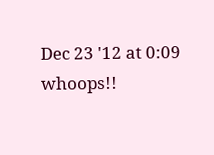Dec 23 '12 at 0:09
whoops!!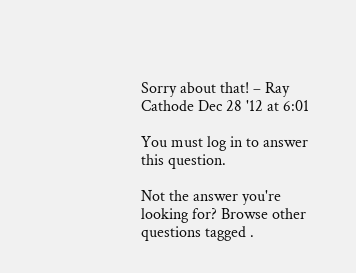Sorry about that! – Ray Cathode Dec 28 '12 at 6:01

You must log in to answer this question.

Not the answer you're looking for? Browse other questions tagged .